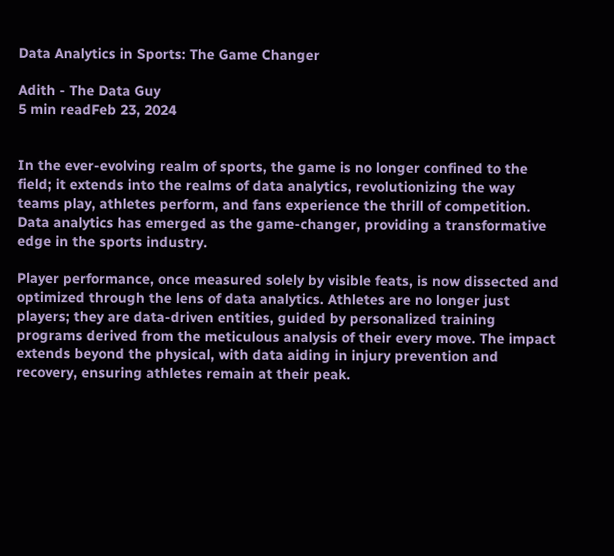Data Analytics in Sports: The Game Changer

Adith - The Data Guy
5 min readFeb 23, 2024


In the ever-evolving realm of sports, the game is no longer confined to the field; it extends into the realms of data analytics, revolutionizing the way teams play, athletes perform, and fans experience the thrill of competition. Data analytics has emerged as the game-changer, providing a transformative edge in the sports industry.

Player performance, once measured solely by visible feats, is now dissected and optimized through the lens of data analytics. Athletes are no longer just players; they are data-driven entities, guided by personalized training programs derived from the meticulous analysis of their every move. The impact extends beyond the physical, with data aiding in injury prevention and recovery, ensuring athletes remain at their peak.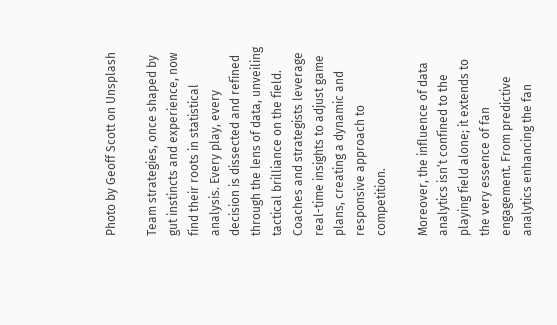Photo by Geoff Scott on Unsplash

Team strategies, once shaped by gut instincts and experience, now find their roots in statistical analysis. Every play, every decision is dissected and refined through the lens of data, unveiling tactical brilliance on the field. Coaches and strategists leverage real-time insights to adjust game plans, creating a dynamic and responsive approach to competition.

Moreover, the influence of data analytics isn’t confined to the playing field alone; it extends to the very essence of fan engagement. From predictive analytics enhancing the fan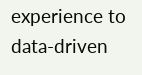experience to data-driven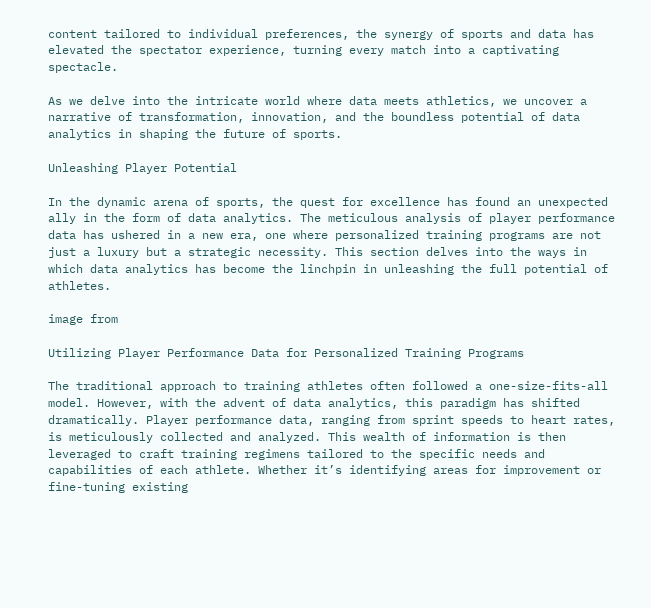content tailored to individual preferences, the synergy of sports and data has elevated the spectator experience, turning every match into a captivating spectacle.

As we delve into the intricate world where data meets athletics, we uncover a narrative of transformation, innovation, and the boundless potential of data analytics in shaping the future of sports.

Unleashing Player Potential

In the dynamic arena of sports, the quest for excellence has found an unexpected ally in the form of data analytics. The meticulous analysis of player performance data has ushered in a new era, one where personalized training programs are not just a luxury but a strategic necessity. This section delves into the ways in which data analytics has become the linchpin in unleashing the full potential of athletes.

image from

Utilizing Player Performance Data for Personalized Training Programs

The traditional approach to training athletes often followed a one-size-fits-all model. However, with the advent of data analytics, this paradigm has shifted dramatically. Player performance data, ranging from sprint speeds to heart rates, is meticulously collected and analyzed. This wealth of information is then leveraged to craft training regimens tailored to the specific needs and capabilities of each athlete. Whether it’s identifying areas for improvement or fine-tuning existing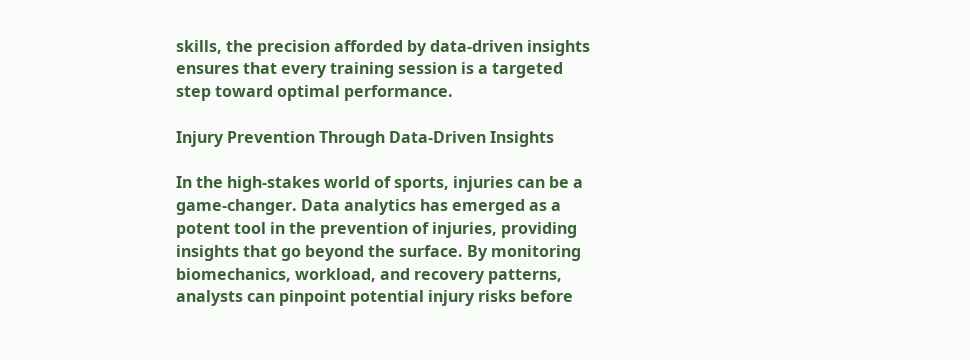skills, the precision afforded by data-driven insights ensures that every training session is a targeted step toward optimal performance.

Injury Prevention Through Data-Driven Insights

In the high-stakes world of sports, injuries can be a game-changer. Data analytics has emerged as a potent tool in the prevention of injuries, providing insights that go beyond the surface. By monitoring biomechanics, workload, and recovery patterns, analysts can pinpoint potential injury risks before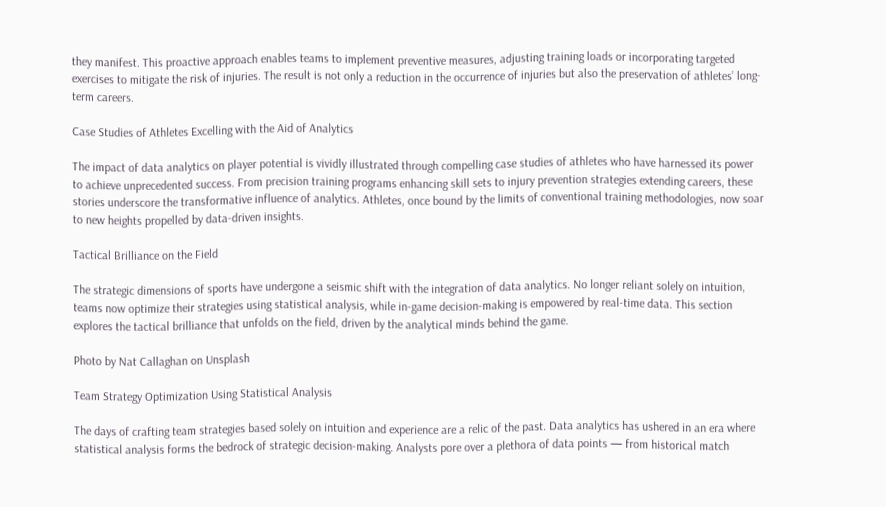they manifest. This proactive approach enables teams to implement preventive measures, adjusting training loads or incorporating targeted exercises to mitigate the risk of injuries. The result is not only a reduction in the occurrence of injuries but also the preservation of athletes’ long-term careers.

Case Studies of Athletes Excelling with the Aid of Analytics

The impact of data analytics on player potential is vividly illustrated through compelling case studies of athletes who have harnessed its power to achieve unprecedented success. From precision training programs enhancing skill sets to injury prevention strategies extending careers, these stories underscore the transformative influence of analytics. Athletes, once bound by the limits of conventional training methodologies, now soar to new heights propelled by data-driven insights.

Tactical Brilliance on the Field

The strategic dimensions of sports have undergone a seismic shift with the integration of data analytics. No longer reliant solely on intuition, teams now optimize their strategies using statistical analysis, while in-game decision-making is empowered by real-time data. This section explores the tactical brilliance that unfolds on the field, driven by the analytical minds behind the game.

Photo by Nat Callaghan on Unsplash

Team Strategy Optimization Using Statistical Analysis

The days of crafting team strategies based solely on intuition and experience are a relic of the past. Data analytics has ushered in an era where statistical analysis forms the bedrock of strategic decision-making. Analysts pore over a plethora of data points — from historical match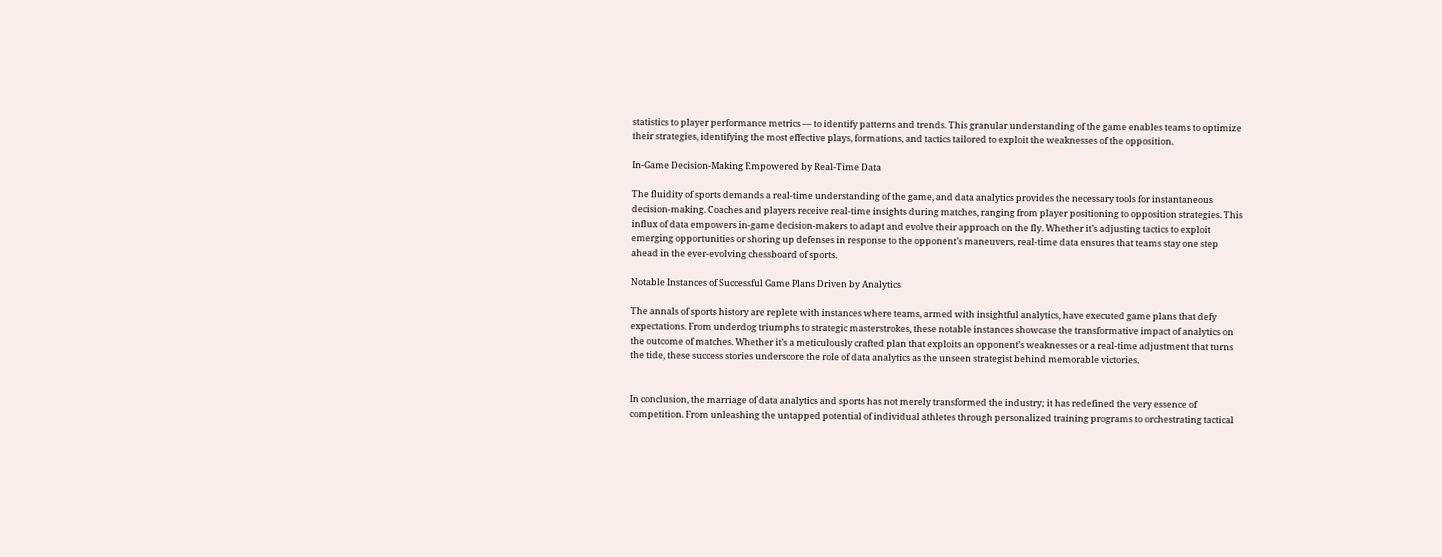statistics to player performance metrics — to identify patterns and trends. This granular understanding of the game enables teams to optimize their strategies, identifying the most effective plays, formations, and tactics tailored to exploit the weaknesses of the opposition.

In-Game Decision-Making Empowered by Real-Time Data

The fluidity of sports demands a real-time understanding of the game, and data analytics provides the necessary tools for instantaneous decision-making. Coaches and players receive real-time insights during matches, ranging from player positioning to opposition strategies. This influx of data empowers in-game decision-makers to adapt and evolve their approach on the fly. Whether it’s adjusting tactics to exploit emerging opportunities or shoring up defenses in response to the opponent’s maneuvers, real-time data ensures that teams stay one step ahead in the ever-evolving chessboard of sports.

Notable Instances of Successful Game Plans Driven by Analytics

The annals of sports history are replete with instances where teams, armed with insightful analytics, have executed game plans that defy expectations. From underdog triumphs to strategic masterstrokes, these notable instances showcase the transformative impact of analytics on the outcome of matches. Whether it’s a meticulously crafted plan that exploits an opponent’s weaknesses or a real-time adjustment that turns the tide, these success stories underscore the role of data analytics as the unseen strategist behind memorable victories.


In conclusion, the marriage of data analytics and sports has not merely transformed the industry; it has redefined the very essence of competition. From unleashing the untapped potential of individual athletes through personalized training programs to orchestrating tactical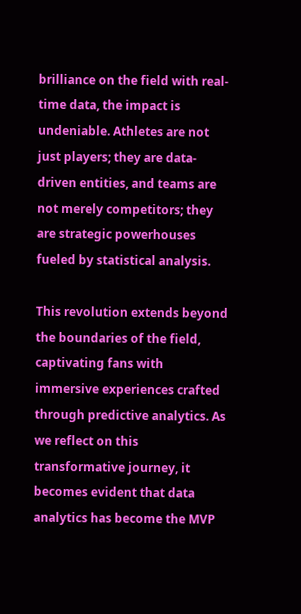brilliance on the field with real-time data, the impact is undeniable. Athletes are not just players; they are data-driven entities, and teams are not merely competitors; they are strategic powerhouses fueled by statistical analysis.

This revolution extends beyond the boundaries of the field, captivating fans with immersive experiences crafted through predictive analytics. As we reflect on this transformative journey, it becomes evident that data analytics has become the MVP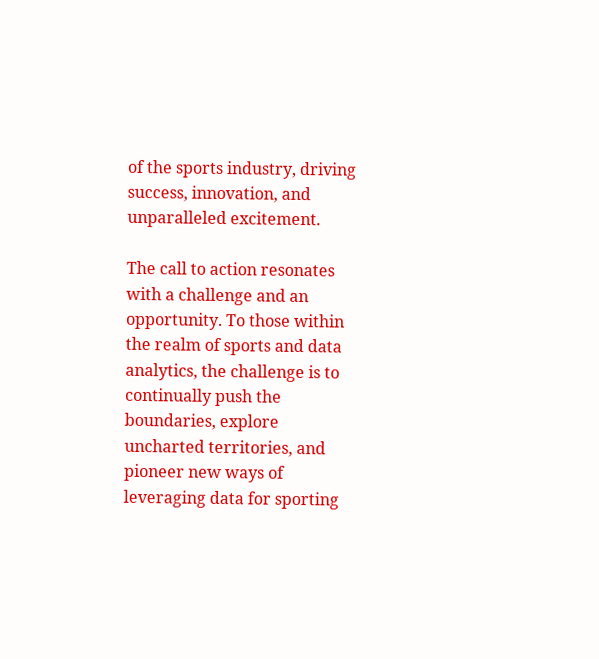of the sports industry, driving success, innovation, and unparalleled excitement.

The call to action resonates with a challenge and an opportunity. To those within the realm of sports and data analytics, the challenge is to continually push the boundaries, explore uncharted territories, and pioneer new ways of leveraging data for sporting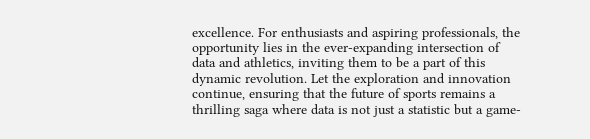excellence. For enthusiasts and aspiring professionals, the opportunity lies in the ever-expanding intersection of data and athletics, inviting them to be a part of this dynamic revolution. Let the exploration and innovation continue, ensuring that the future of sports remains a thrilling saga where data is not just a statistic but a game-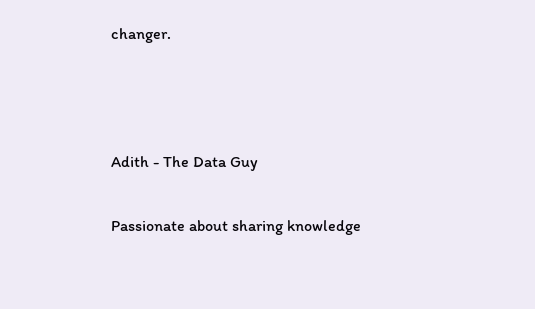changer.



Adith - The Data Guy

Passionate about sharing knowledge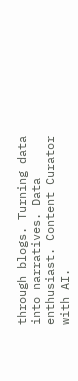through blogs. Turning data into narratives. Data enthusiast. Content Curator with AI.